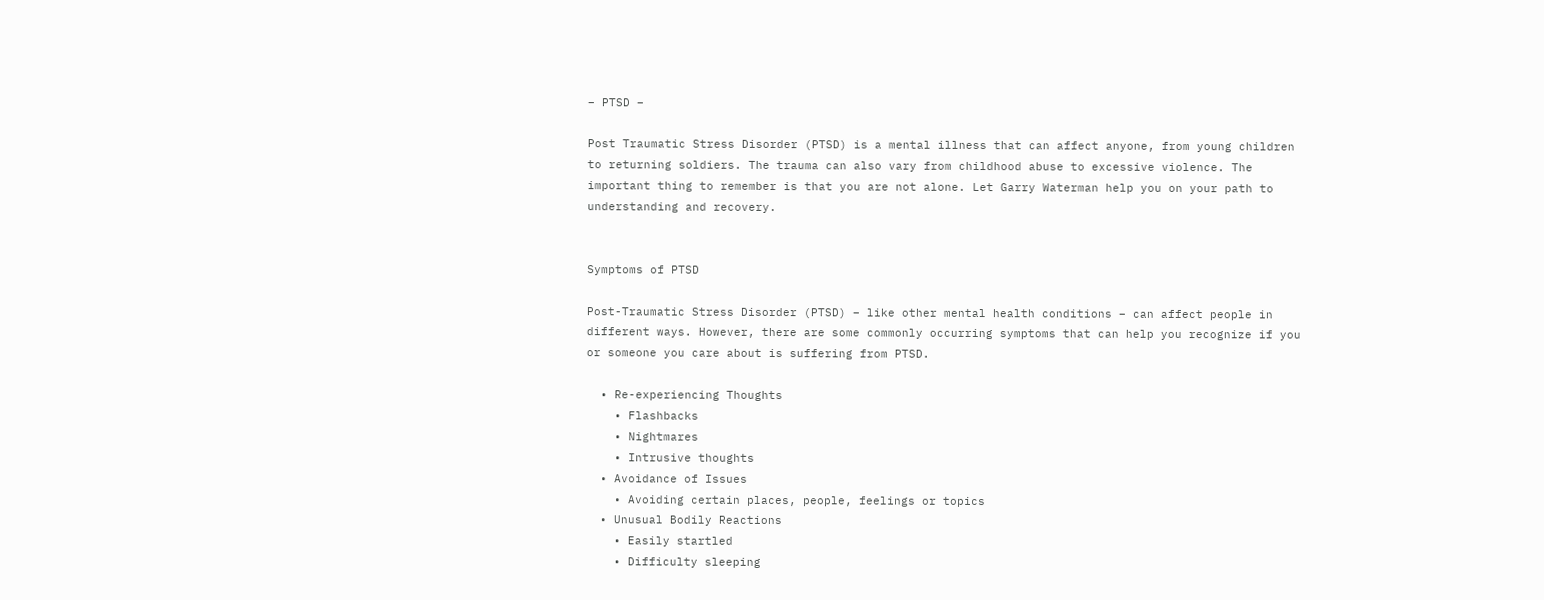– PTSD –

Post Traumatic Stress Disorder (PTSD) is a mental illness that can affect anyone, from young children to returning soldiers. The trauma can also vary from childhood abuse to excessive violence. The important thing to remember is that you are not alone. Let Garry Waterman help you on your path to understanding and recovery.


Symptoms of PTSD

Post-Traumatic Stress Disorder (PTSD) – like other mental health conditions – can affect people in different ways. However, there are some commonly occurring symptoms that can help you recognize if you or someone you care about is suffering from PTSD.

  • Re-experiencing Thoughts
    • Flashbacks
    • Nightmares
    • Intrusive thoughts
  • Avoidance of Issues
    • Avoiding certain places, people, feelings or topics
  • Unusual Bodily Reactions
    • Easily startled
    • Difficulty sleeping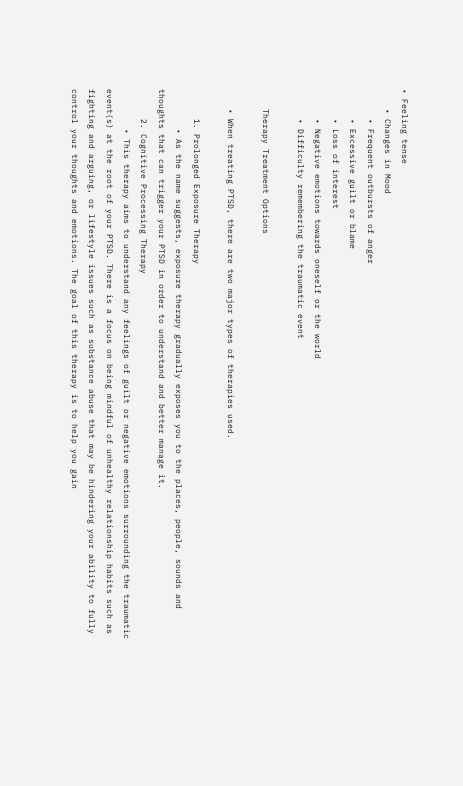• Feeling tense
    • Changes in Mood
      • Frequent outbursts of anger
      • Excessive guilt or blame
      • Loss of interest
      • Negative emotions towards oneself or the world
      • Difficulty remembering the traumatic event

    Therapy Treatment Options

    • When treating PTSD, there are two major types of therapies used.

      1. Prolonged Exposure Therapy
        • As the name suggests, exposure therapy gradually exposes you to the places, people, sounds and thoughts that can trigger your PTSD in order to understand and better manage it.
      2. Cognitive Processing Therapy
        • This therapy aims to understand any feelings of guilt or negative emotions surrounding the traumatic event(s) at the root of your PTSD. There is a focus on being mindful of unhealthy relationship habits such as fighting and arguing, or lifestyle issues such as substance abuse that may be hindering your ability to fully control your thoughts and emotions. The goal of this therapy is to help you gain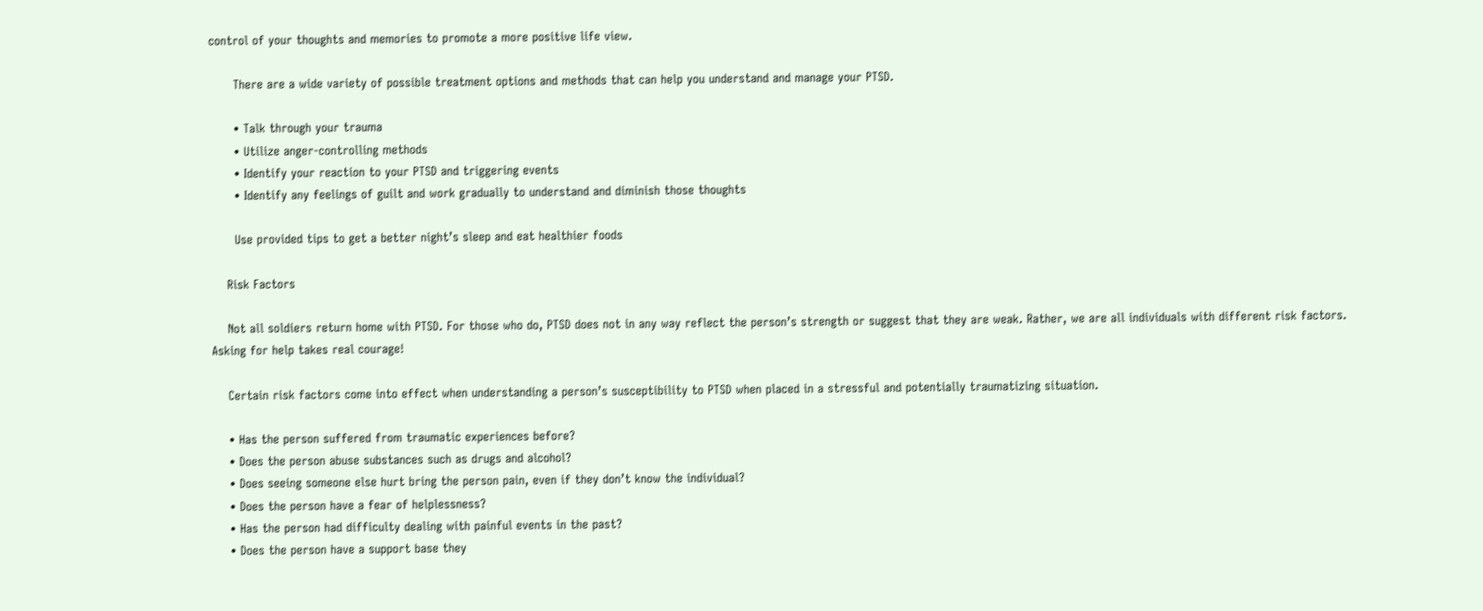control of your thoughts and memories to promote a more positive life view.

      There are a wide variety of possible treatment options and methods that can help you understand and manage your PTSD.

      • Talk through your trauma
      • Utilize anger-controlling methods
      • Identify your reaction to your PTSD and triggering events
      • Identify any feelings of guilt and work gradually to understand and diminish those thoughts

      Use provided tips to get a better night’s sleep and eat healthier foods

    Risk Factors

    Not all soldiers return home with PTSD. For those who do, PTSD does not in any way reflect the person’s strength or suggest that they are weak. Rather, we are all individuals with different risk factors. Asking for help takes real courage!

    Certain risk factors come into effect when understanding a person’s susceptibility to PTSD when placed in a stressful and potentially traumatizing situation.

    • Has the person suffered from traumatic experiences before?
    • Does the person abuse substances such as drugs and alcohol?
    • Does seeing someone else hurt bring the person pain, even if they don’t know the individual?
    • Does the person have a fear of helplessness?
    • Has the person had difficulty dealing with painful events in the past?
    • Does the person have a support base they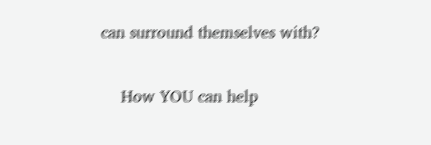can surround themselves with?

    How YOU can help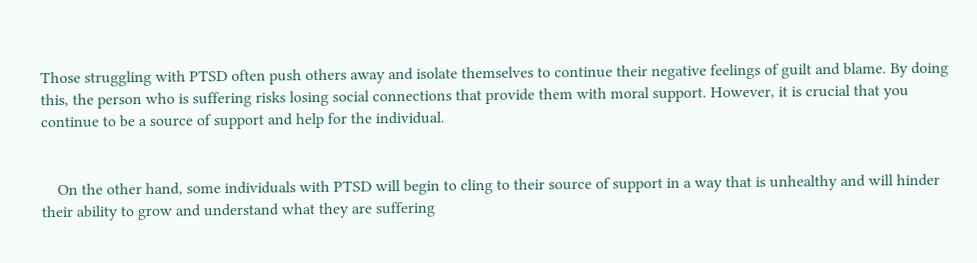Those struggling with PTSD often push others away and isolate themselves to continue their negative feelings of guilt and blame. By doing this, the person who is suffering risks losing social connections that provide them with moral support. However, it is crucial that you continue to be a source of support and help for the individual.


    On the other hand, some individuals with PTSD will begin to cling to their source of support in a way that is unhealthy and will hinder their ability to grow and understand what they are suffering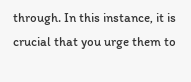through. In this instance, it is crucial that you urge them to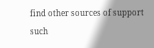find other sources of support such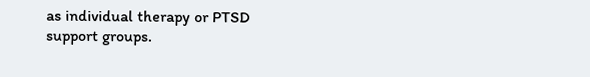as individual therapy or PTSD support groups.